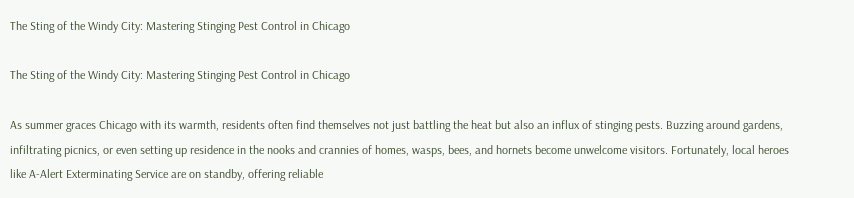The Sting of the Windy City: Mastering Stinging Pest Control in Chicago

The Sting of the Windy City: Mastering Stinging Pest Control in Chicago

As summer graces Chicago with its warmth, residents often find themselves not just battling the heat but also an influx of stinging pests. Buzzing around gardens, infiltrating picnics, or even setting up residence in the nooks and crannies of homes, wasps, bees, and hornets become unwelcome visitors. Fortunately, local heroes like A-Alert Exterminating Service are on standby, offering reliable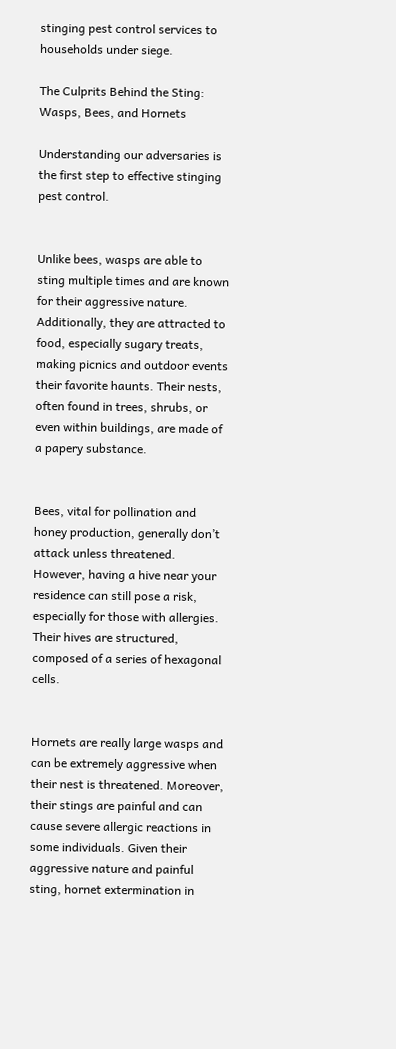stinging pest control services to households under siege.

The Culprits Behind the Sting: Wasps, Bees, and Hornets

Understanding our adversaries is the first step to effective stinging pest control.


Unlike bees, wasps are able to sting multiple times and are known for their aggressive nature. Additionally, they are attracted to food, especially sugary treats, making picnics and outdoor events their favorite haunts. Their nests, often found in trees, shrubs, or even within buildings, are made of a papery substance.


Bees, vital for pollination and honey production, generally don’t attack unless threatened. However, having a hive near your residence can still pose a risk, especially for those with allergies. Their hives are structured, composed of a series of hexagonal cells.


Hornets are really large wasps and can be extremely aggressive when their nest is threatened. Moreover, their stings are painful and can cause severe allergic reactions in some individuals. Given their aggressive nature and painful sting, hornet extermination in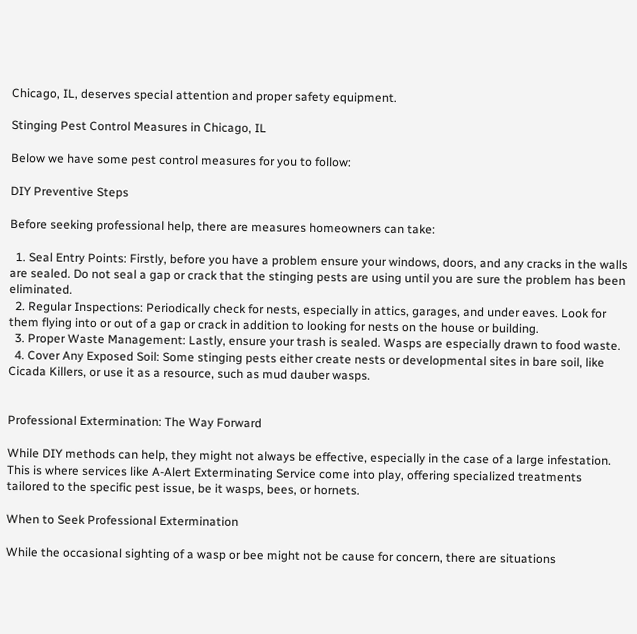Chicago, IL, deserves special attention and proper safety equipment.

Stinging Pest Control Measures in Chicago, IL

Below we have some pest control measures for you to follow:

DIY Preventive Steps

Before seeking professional help, there are measures homeowners can take:

  1. Seal Entry Points: Firstly, before you have a problem ensure your windows, doors, and any cracks in the walls are sealed. Do not seal a gap or crack that the stinging pests are using until you are sure the problem has been eliminated.
  2. Regular Inspections: Periodically check for nests, especially in attics, garages, and under eaves. Look for them flying into or out of a gap or crack in addition to looking for nests on the house or building.
  3. Proper Waste Management: Lastly, ensure your trash is sealed. Wasps are especially drawn to food waste.
  4. Cover Any Exposed Soil: Some stinging pests either create nests or developmental sites in bare soil, like Cicada Killers, or use it as a resource, such as mud dauber wasps.


Professional Extermination: The Way Forward

While DIY methods can help, they might not always be effective, especially in the case of a large infestation. This is where services like A-Alert Exterminating Service come into play, offering specialized treatments tailored to the specific pest issue, be it wasps, bees, or hornets.

When to Seek Professional Extermination

While the occasional sighting of a wasp or bee might not be cause for concern, there are situations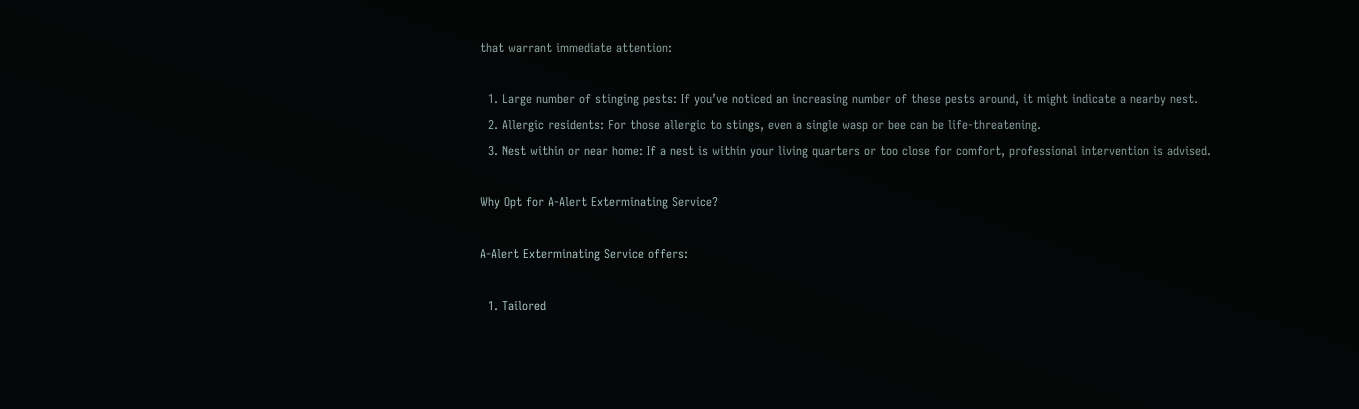that warrant immediate attention:

  1. Large number of stinging pests: If you’ve noticed an increasing number of these pests around, it might indicate a nearby nest.
  2. Allergic residents: For those allergic to stings, even a single wasp or bee can be life-threatening.
  3. Nest within or near home: If a nest is within your living quarters or too close for comfort, professional intervention is advised.

Why Opt for A-Alert Exterminating Service?

A-Alert Exterminating Service offers:

  1. Tailored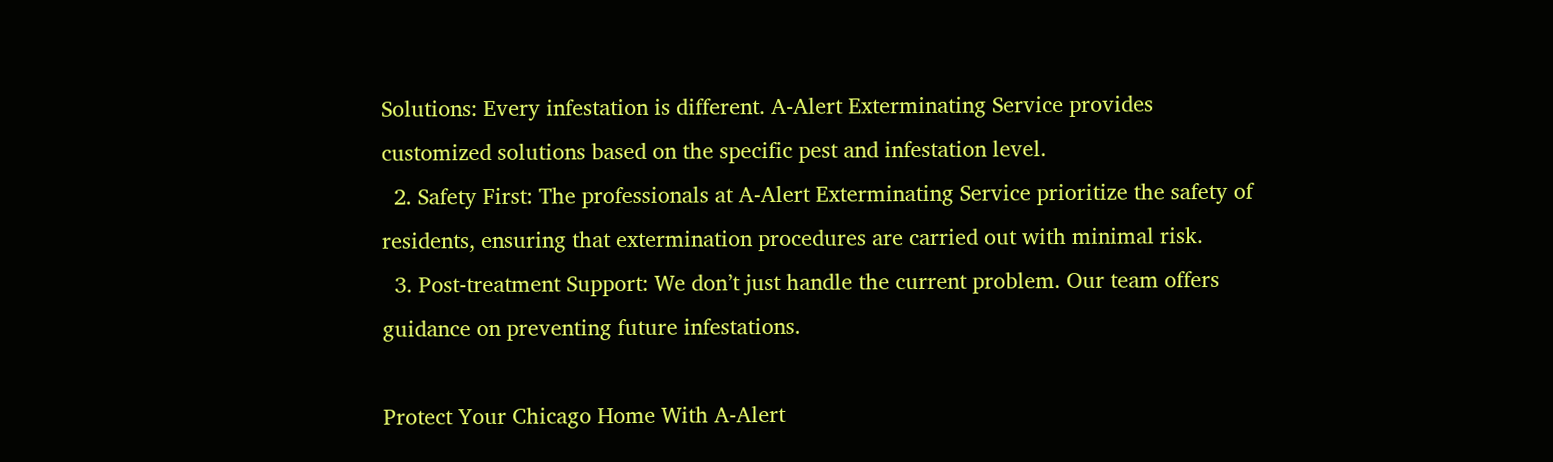Solutions: Every infestation is different. A-Alert Exterminating Service provides customized solutions based on the specific pest and infestation level.
  2. Safety First: The professionals at A-Alert Exterminating Service prioritize the safety of residents, ensuring that extermination procedures are carried out with minimal risk.
  3. Post-treatment Support: We don’t just handle the current problem. Our team offers guidance on preventing future infestations.

Protect Your Chicago Home With A-Alert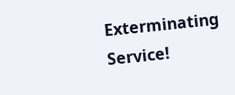Exterminating Service!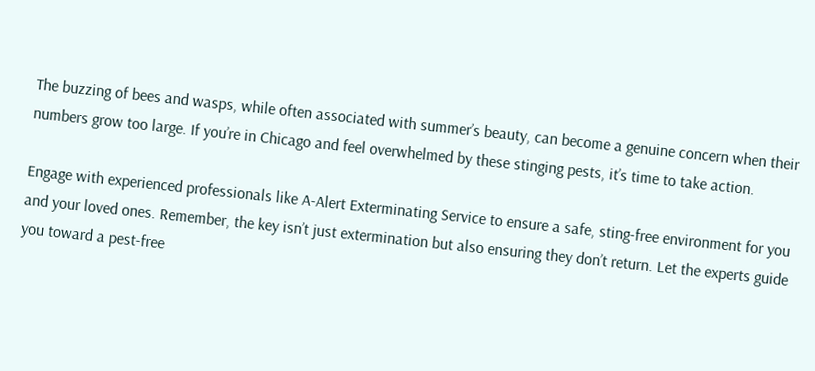The buzzing of bees and wasps, while often associated with summer’s beauty, can become a genuine concern when their numbers grow too large. If you’re in Chicago and feel overwhelmed by these stinging pests, it’s time to take action.

Engage with experienced professionals like A-Alert Exterminating Service to ensure a safe, sting-free environment for you and your loved ones. Remember, the key isn’t just extermination but also ensuring they don’t return. Let the experts guide you toward a pest-free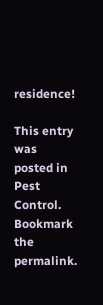residence!

This entry was posted in Pest Control. Bookmark the permalink.